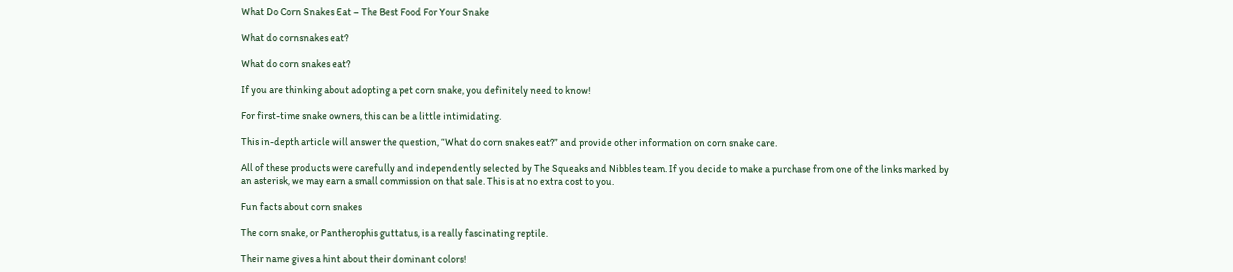What Do Corn Snakes Eat – The Best Food For Your Snake

What do cornsnakes eat?

What do corn snakes eat?

If you are thinking about adopting a pet corn snake, you definitely need to know!

For first-time snake owners, this can be a little intimidating.

This in-depth article will answer the question, “What do corn snakes eat?” and provide other information on corn snake care.

All of these products were carefully and independently selected by The Squeaks and Nibbles team. If you decide to make a purchase from one of the links marked by an asterisk, we may earn a small commission on that sale. This is at no extra cost to you.

Fun facts about corn snakes

The corn snake, or Pantherophis guttatus, is a really fascinating reptile.

Their name gives a hint about their dominant colors!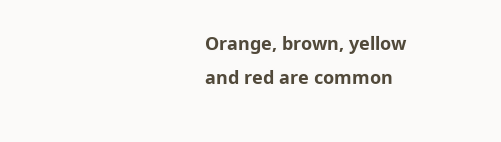Orange, brown, yellow and red are common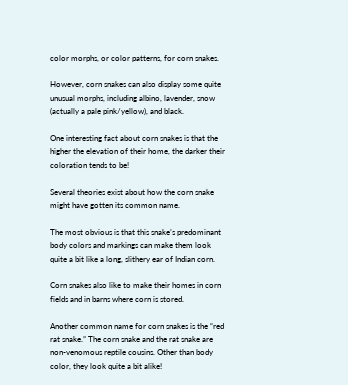color morphs, or color patterns, for corn snakes.

However, corn snakes can also display some quite unusual morphs, including albino, lavender, snow (actually a pale pink/yellow), and black.

One interesting fact about corn snakes is that the higher the elevation of their home, the darker their coloration tends to be!

Several theories exist about how the corn snake might have gotten its common name.

The most obvious is that this snake’s predominant body colors and markings can make them look quite a bit like a long, slithery ear of Indian corn.

Corn snakes also like to make their homes in corn fields and in barns where corn is stored.

Another common name for corn snakes is the “red rat snake.” The corn snake and the rat snake are non-venomous reptile cousins. Other than body color, they look quite a bit alike!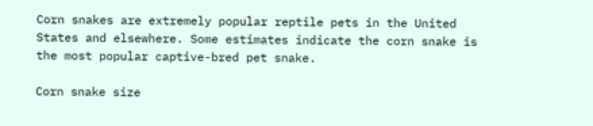Corn snakes are extremely popular reptile pets in the United States and elsewhere. Some estimates indicate the corn snake is the most popular captive-bred pet snake.

Corn snake size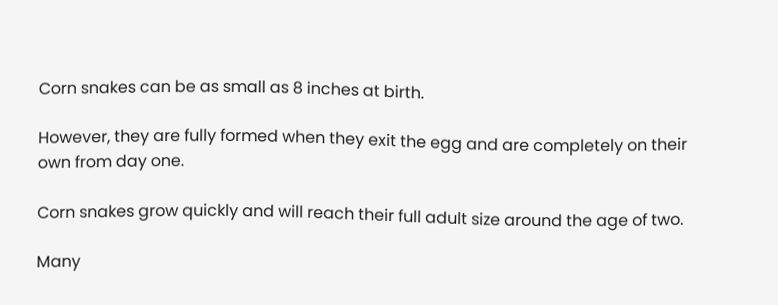Corn snakes can be as small as 8 inches at birth.

However, they are fully formed when they exit the egg and are completely on their own from day one.

Corn snakes grow quickly and will reach their full adult size around the age of two.

Many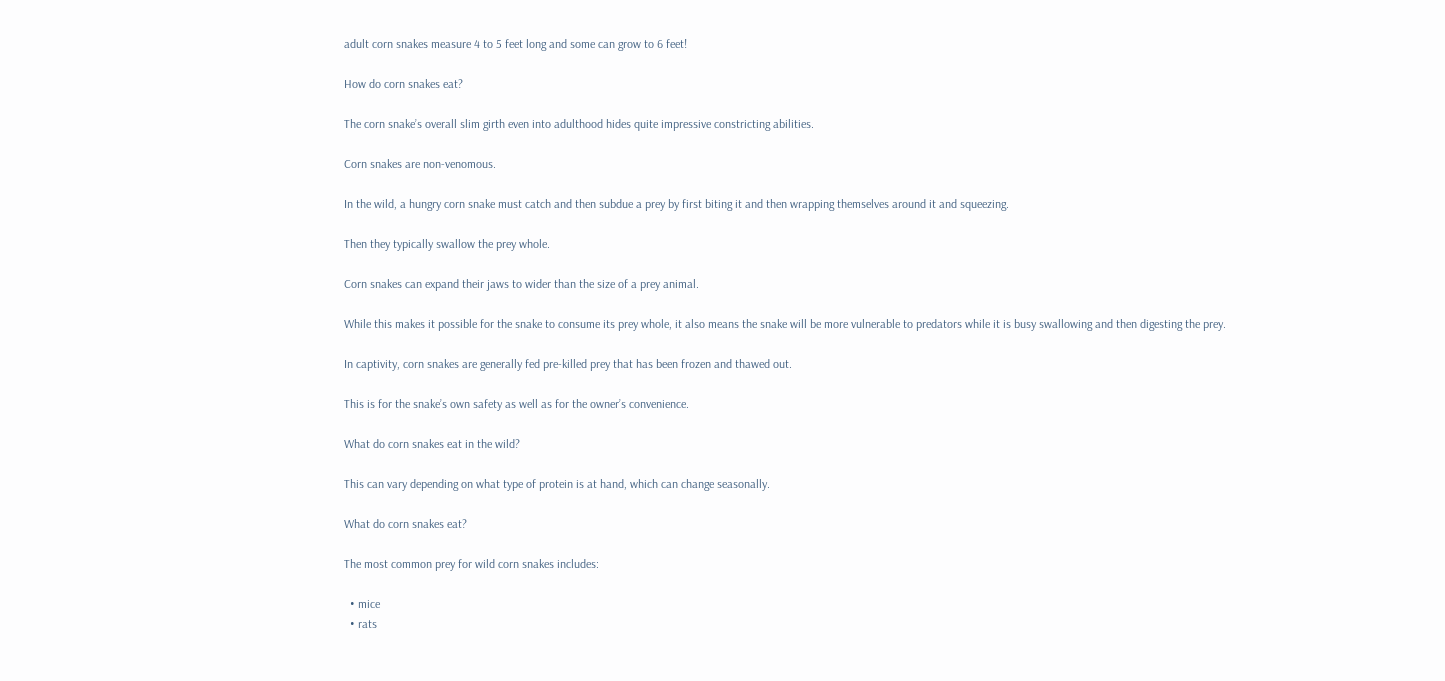adult corn snakes measure 4 to 5 feet long and some can grow to 6 feet!

How do corn snakes eat?

The corn snake’s overall slim girth even into adulthood hides quite impressive constricting abilities.

Corn snakes are non-venomous.

In the wild, a hungry corn snake must catch and then subdue a prey by first biting it and then wrapping themselves around it and squeezing.

Then they typically swallow the prey whole.

Corn snakes can expand their jaws to wider than the size of a prey animal.

While this makes it possible for the snake to consume its prey whole, it also means the snake will be more vulnerable to predators while it is busy swallowing and then digesting the prey.

In captivity, corn snakes are generally fed pre-killed prey that has been frozen and thawed out.

This is for the snake’s own safety as well as for the owner’s convenience.

What do corn snakes eat in the wild?

This can vary depending on what type of protein is at hand, which can change seasonally.

What do corn snakes eat?

The most common prey for wild corn snakes includes:

  • mice
  • rats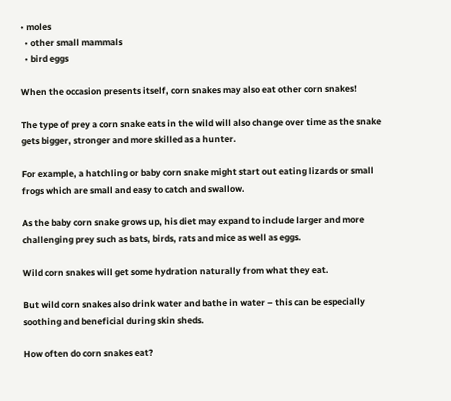• moles
  • other small mammals
  • bird eggs

When the occasion presents itself, corn snakes may also eat other corn snakes!

The type of prey a corn snake eats in the wild will also change over time as the snake gets bigger, stronger and more skilled as a hunter.

For example, a hatchling or baby corn snake might start out eating lizards or small frogs which are small and easy to catch and swallow.

As the baby corn snake grows up, his diet may expand to include larger and more challenging prey such as bats, birds, rats and mice as well as eggs.

Wild corn snakes will get some hydration naturally from what they eat.

But wild corn snakes also drink water and bathe in water – this can be especially soothing and beneficial during skin sheds.

How often do corn snakes eat?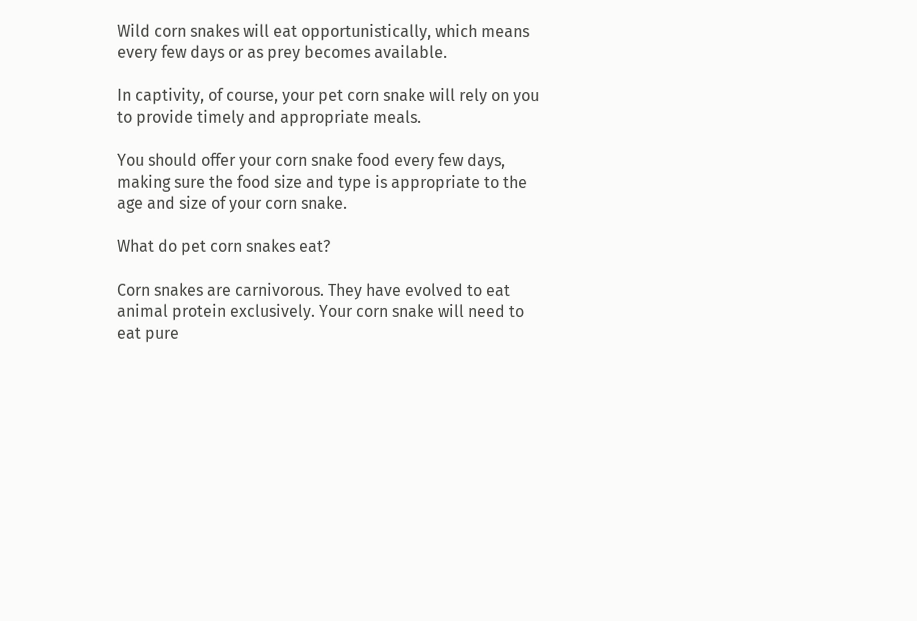Wild corn snakes will eat opportunistically, which means every few days or as prey becomes available.

In captivity, of course, your pet corn snake will rely on you to provide timely and appropriate meals.

You should offer your corn snake food every few days, making sure the food size and type is appropriate to the age and size of your corn snake.

What do pet corn snakes eat?

Corn snakes are carnivorous. They have evolved to eat animal protein exclusively. Your corn snake will need to eat pure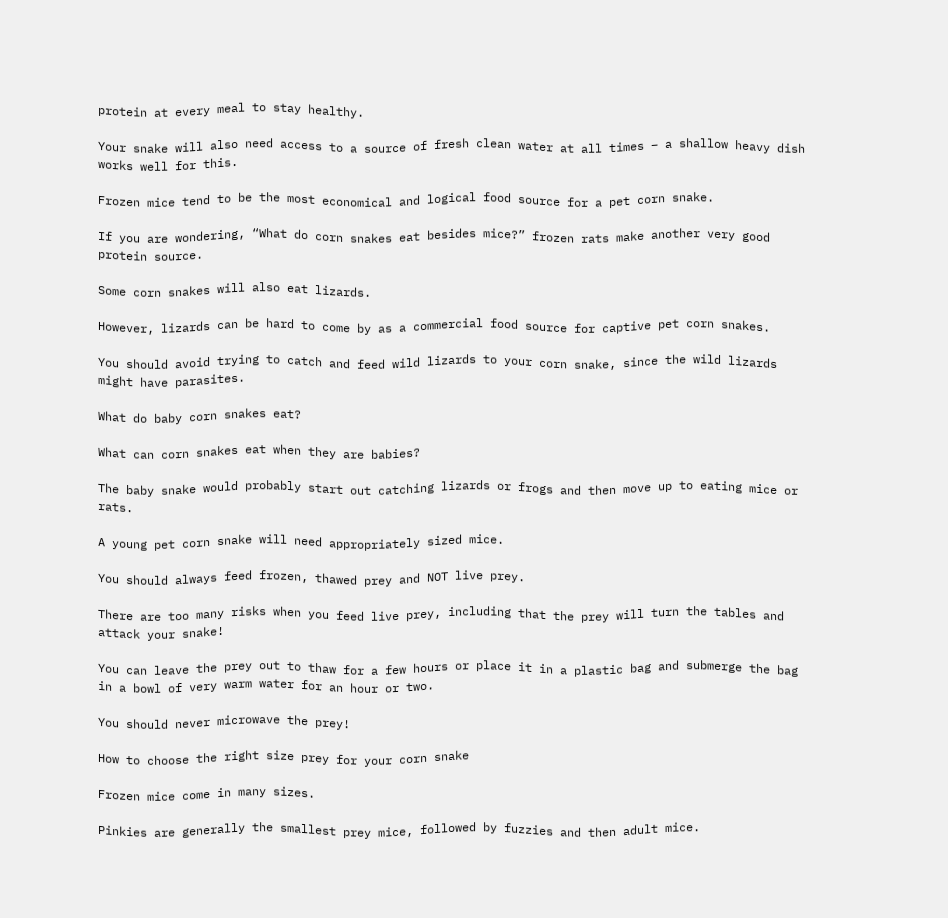protein at every meal to stay healthy.

Your snake will also need access to a source of fresh clean water at all times – a shallow heavy dish works well for this.

Frozen mice tend to be the most economical and logical food source for a pet corn snake.

If you are wondering, “What do corn snakes eat besides mice?” frozen rats make another very good protein source.

Some corn snakes will also eat lizards.

However, lizards can be hard to come by as a commercial food source for captive pet corn snakes.

You should avoid trying to catch and feed wild lizards to your corn snake, since the wild lizards might have parasites.

What do baby corn snakes eat?

What can corn snakes eat when they are babies?

The baby snake would probably start out catching lizards or frogs and then move up to eating mice or rats.

A young pet corn snake will need appropriately sized mice.

You should always feed frozen, thawed prey and NOT live prey.

There are too many risks when you feed live prey, including that the prey will turn the tables and attack your snake!

You can leave the prey out to thaw for a few hours or place it in a plastic bag and submerge the bag in a bowl of very warm water for an hour or two.

You should never microwave the prey!

How to choose the right size prey for your corn snake

Frozen mice come in many sizes.

Pinkies are generally the smallest prey mice, followed by fuzzies and then adult mice.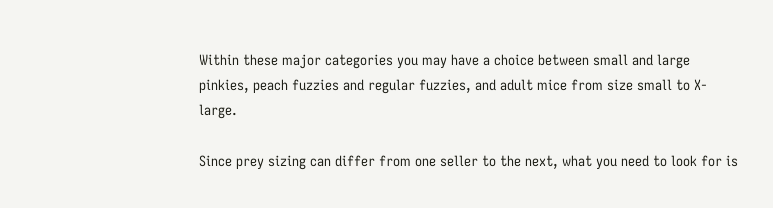Within these major categories you may have a choice between small and large pinkies, peach fuzzies and regular fuzzies, and adult mice from size small to X-large.

Since prey sizing can differ from one seller to the next, what you need to look for is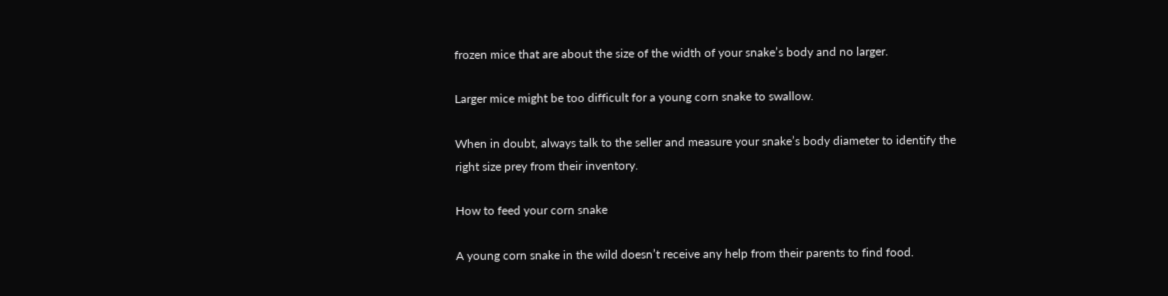frozen mice that are about the size of the width of your snake’s body and no larger.

Larger mice might be too difficult for a young corn snake to swallow.

When in doubt, always talk to the seller and measure your snake’s body diameter to identify the right size prey from their inventory.

How to feed your corn snake

A young corn snake in the wild doesn’t receive any help from their parents to find food.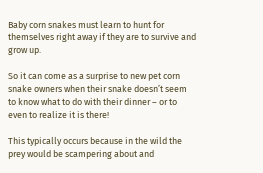Baby corn snakes must learn to hunt for themselves right away if they are to survive and grow up.

So it can come as a surprise to new pet corn snake owners when their snake doesn’t seem to know what to do with their dinner – or to even to realize it is there!

This typically occurs because in the wild the prey would be scampering about and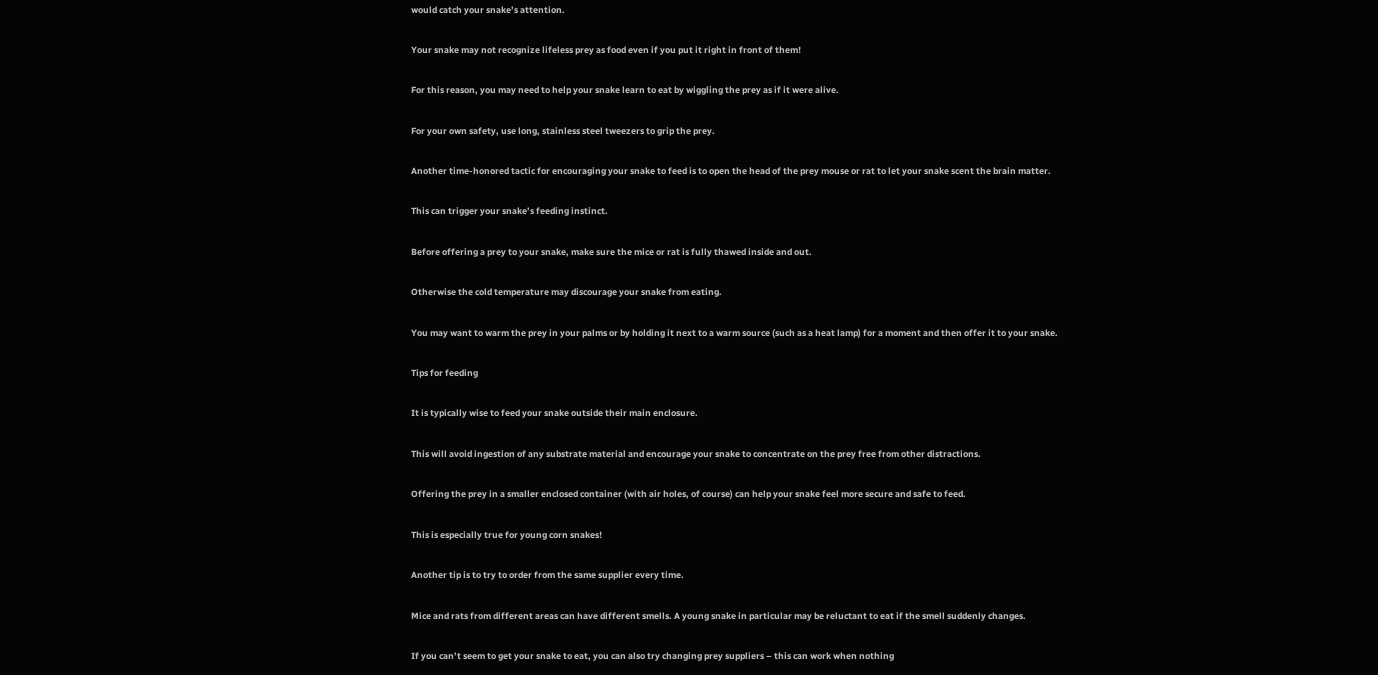would catch your snake’s attention.

Your snake may not recognize lifeless prey as food even if you put it right in front of them!

For this reason, you may need to help your snake learn to eat by wiggling the prey as if it were alive.

For your own safety, use long, stainless steel tweezers to grip the prey.

Another time-honored tactic for encouraging your snake to feed is to open the head of the prey mouse or rat to let your snake scent the brain matter.

This can trigger your snake’s feeding instinct.

Before offering a prey to your snake, make sure the mice or rat is fully thawed inside and out.

Otherwise the cold temperature may discourage your snake from eating.

You may want to warm the prey in your palms or by holding it next to a warm source (such as a heat lamp) for a moment and then offer it to your snake.

Tips for feeding

It is typically wise to feed your snake outside their main enclosure.

This will avoid ingestion of any substrate material and encourage your snake to concentrate on the prey free from other distractions.

Offering the prey in a smaller enclosed container (with air holes, of course) can help your snake feel more secure and safe to feed.

This is especially true for young corn snakes!

Another tip is to try to order from the same supplier every time.

Mice and rats from different areas can have different smells. A young snake in particular may be reluctant to eat if the smell suddenly changes.

If you can’t seem to get your snake to eat, you can also try changing prey suppliers – this can work when nothing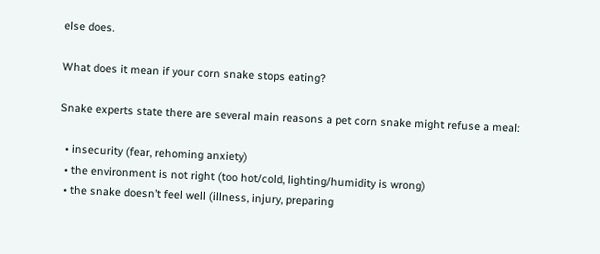else does.

What does it mean if your corn snake stops eating?

Snake experts state there are several main reasons a pet corn snake might refuse a meal:

  • insecurity (fear, rehoming anxiety)
  • the environment is not right (too hot/cold, lighting/humidity is wrong)
  • the snake doesn’t feel well (illness, injury, preparing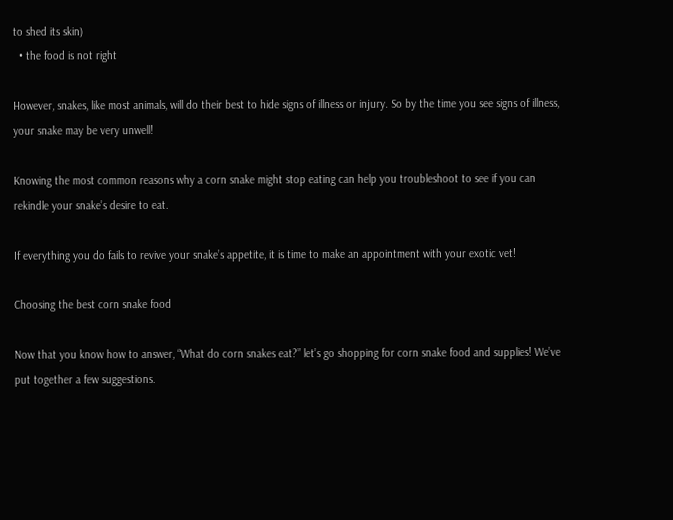to shed its skin)
  • the food is not right

However, snakes, like most animals, will do their best to hide signs of illness or injury. So by the time you see signs of illness, your snake may be very unwell!

Knowing the most common reasons why a corn snake might stop eating can help you troubleshoot to see if you can rekindle your snake’s desire to eat.

If everything you do fails to revive your snake’s appetite, it is time to make an appointment with your exotic vet!

Choosing the best corn snake food

Now that you know how to answer, “What do corn snakes eat?” let’s go shopping for corn snake food and supplies! We’ve put together a few suggestions.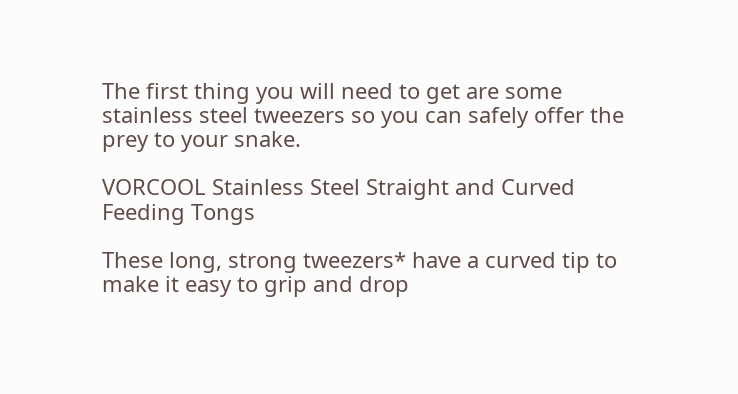The first thing you will need to get are some stainless steel tweezers so you can safely offer the prey to your snake.

VORCOOL Stainless Steel Straight and Curved Feeding Tongs

These long, strong tweezers* have a curved tip to make it easy to grip and drop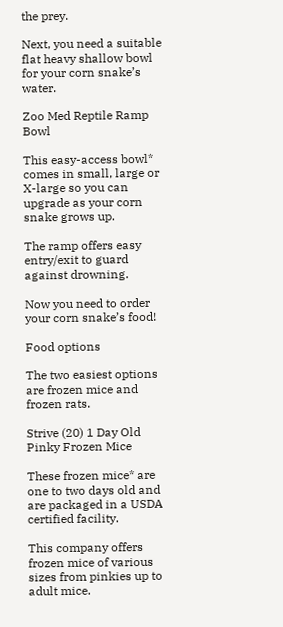the prey.

Next, you need a suitable flat heavy shallow bowl for your corn snake’s water.

Zoo Med Reptile Ramp Bowl

This easy-access bowl* comes in small, large or X-large so you can upgrade as your corn snake grows up.

The ramp offers easy entry/exit to guard against drowning.

Now you need to order your corn snake’s food!

Food options

The two easiest options are frozen mice and frozen rats.

Strive (20) 1 Day Old Pinky Frozen Mice

These frozen mice* are one to two days old and are packaged in a USDA certified facility.

This company offers frozen mice of various sizes from pinkies up to adult mice.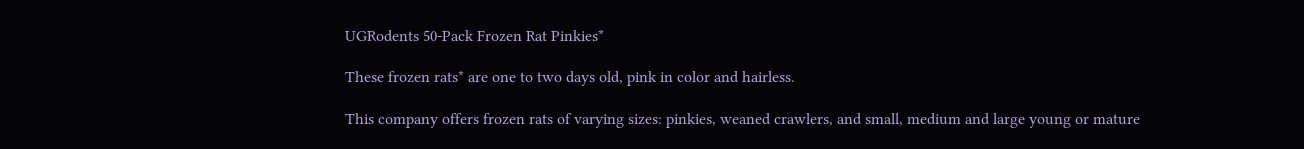UGRodents 50-Pack Frozen Rat Pinkies*

These frozen rats* are one to two days old, pink in color and hairless.

This company offers frozen rats of varying sizes: pinkies, weaned crawlers, and small, medium and large young or mature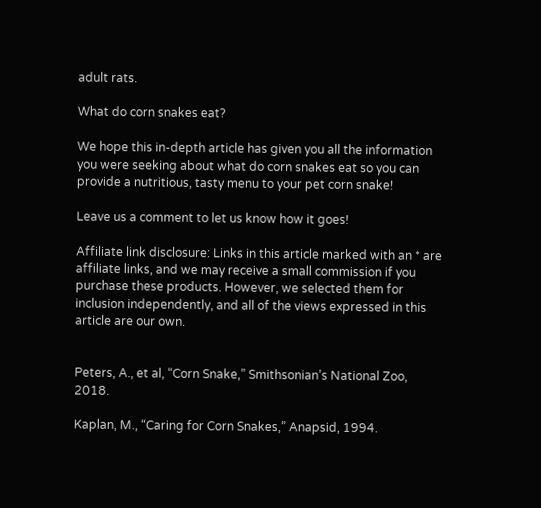adult rats.

What do corn snakes eat?

We hope this in-depth article has given you all the information you were seeking about what do corn snakes eat so you can provide a nutritious, tasty menu to your pet corn snake!

Leave us a comment to let us know how it goes!

Affiliate link disclosure: Links in this article marked with an * are affiliate links, and we may receive a small commission if you purchase these products. However, we selected them for inclusion independently, and all of the views expressed in this article are our own.


Peters, A., et al, “Corn Snake,” Smithsonian’s National Zoo, 2018.

Kaplan, M., “Caring for Corn Snakes,” Anapsid, 1994.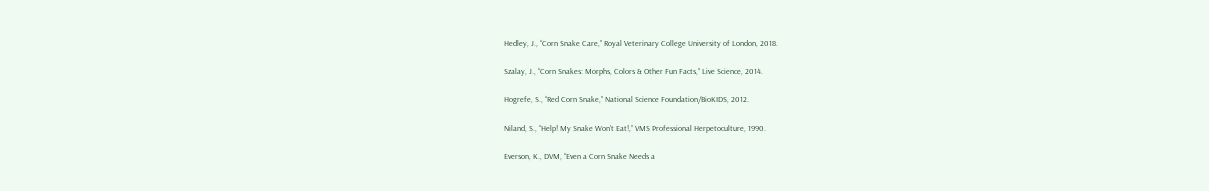Hedley, J., “Corn Snake Care,” Royal Veterinary College University of London, 2018.

Szalay, J., “Corn Snakes: Morphs, Colors & Other Fun Facts,” Live Science, 2014.

Hogrefe, S., “Red Corn Snake,” National Science Foundation/BioKIDS, 2012.

Niland, S., “Help! My Snake Won’t Eat!,” VMS Professional Herpetoculture, 1990.

Everson, K., DVM, “Even a Corn Snake Needs a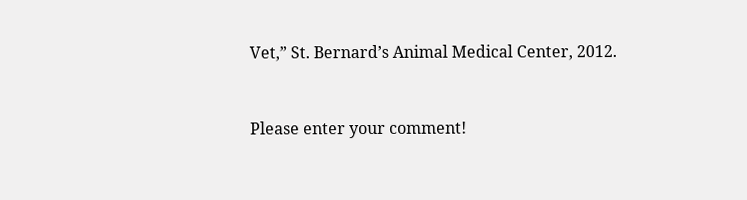Vet,” St. Bernard’s Animal Medical Center, 2012.


Please enter your comment!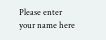Please enter your name here